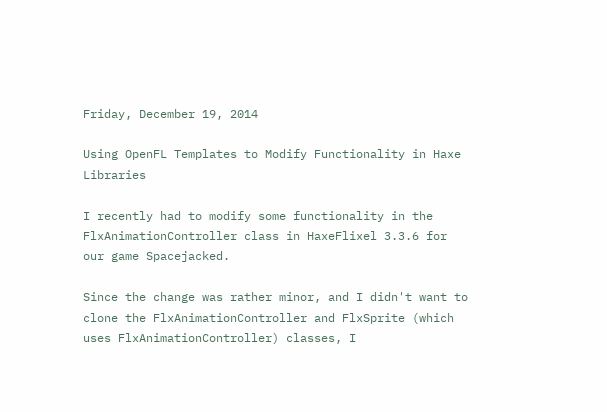Friday, December 19, 2014

Using OpenFL Templates to Modify Functionality in Haxe Libraries

I recently had to modify some functionality in the FlxAnimationController class in HaxeFlixel 3.3.6 for our game Spacejacked.

Since the change was rather minor, and I didn't want to clone the FlxAnimationController and FlxSprite (which uses FlxAnimationController) classes, I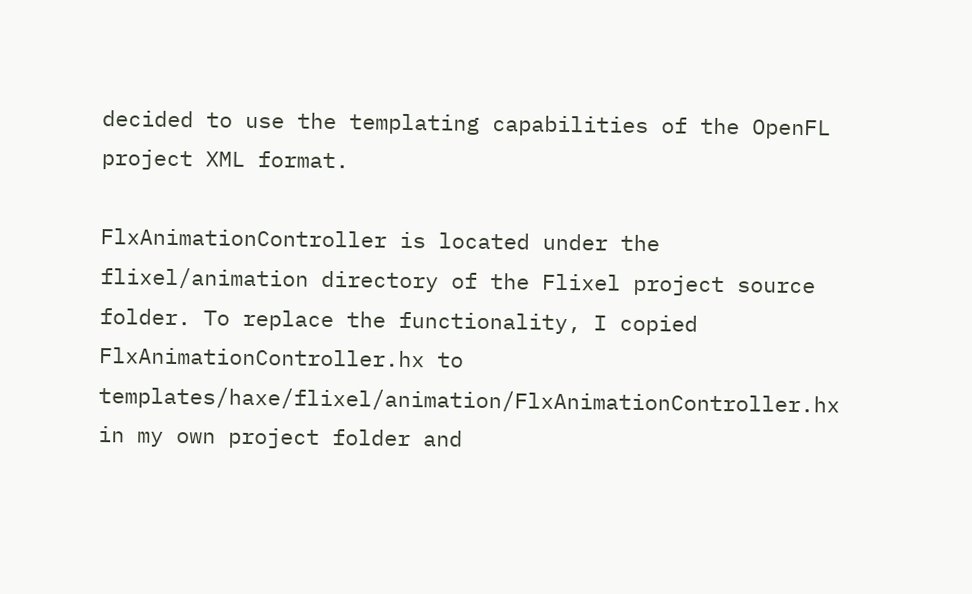decided to use the templating capabilities of the OpenFL project XML format.

FlxAnimationController is located under the flixel/animation directory of the Flixel project source folder. To replace the functionality, I copied FlxAnimationController.hx to templates/haxe/flixel/animation/FlxAnimationController.hx in my own project folder and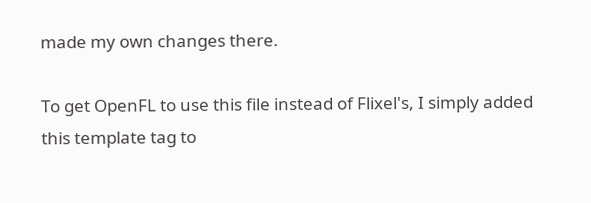made my own changes there.

To get OpenFL to use this file instead of Flixel's, I simply added this template tag to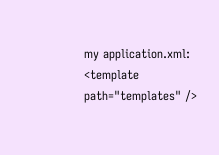my application.xml:
<template path="templates" />